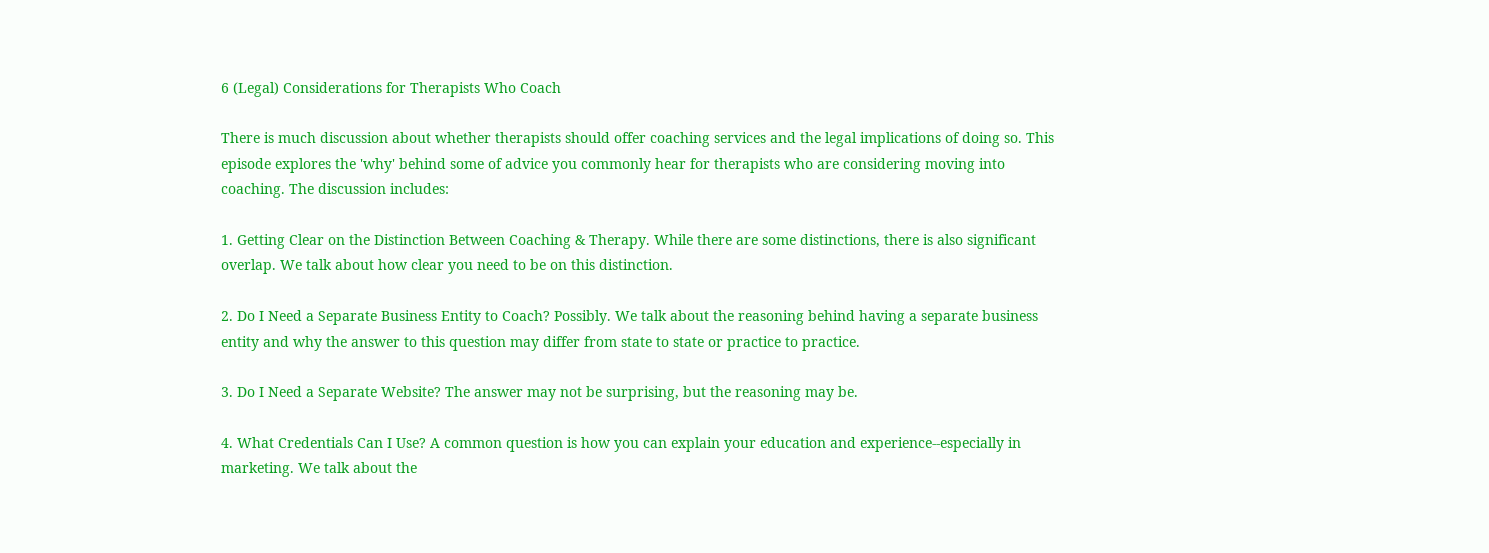6 (Legal) Considerations for Therapists Who Coach

There is much discussion about whether therapists should offer coaching services and the legal implications of doing so. This episode explores the 'why' behind some of advice you commonly hear for therapists who are considering moving into coaching. The discussion includes:

1. Getting Clear on the Distinction Between Coaching & Therapy. While there are some distinctions, there is also significant overlap. We talk about how clear you need to be on this distinction.

2. Do I Need a Separate Business Entity to Coach? Possibly. We talk about the reasoning behind having a separate business entity and why the answer to this question may differ from state to state or practice to practice.

3. Do I Need a Separate Website? The answer may not be surprising, but the reasoning may be.

4. What Credentials Can I Use? A common question is how you can explain your education and experience--especially in marketing. We talk about the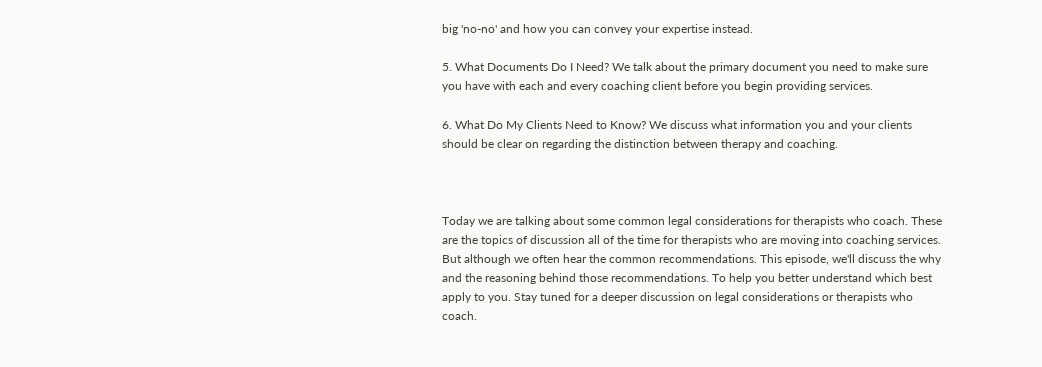big 'no-no' and how you can convey your expertise instead.

5. What Documents Do I Need? We talk about the primary document you need to make sure you have with each and every coaching client before you begin providing services.

6. What Do My Clients Need to Know? We discuss what information you and your clients should be clear on regarding the distinction between therapy and coaching.



Today we are talking about some common legal considerations for therapists who coach. These are the topics of discussion all of the time for therapists who are moving into coaching services. But although we often hear the common recommendations. This episode, we'll discuss the why and the reasoning behind those recommendations. To help you better understand which best apply to you. Stay tuned for a deeper discussion on legal considerations or therapists who coach.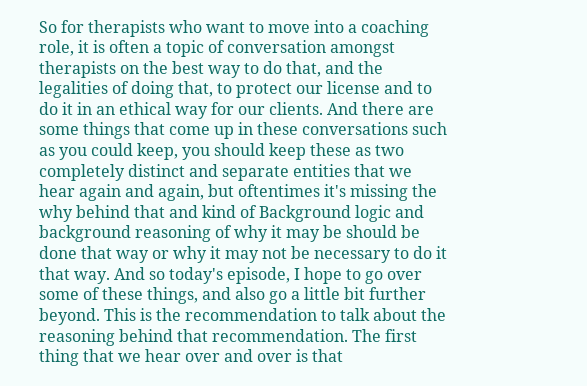So for therapists who want to move into a coaching role, it is often a topic of conversation amongst therapists on the best way to do that, and the legalities of doing that, to protect our license and to do it in an ethical way for our clients. And there are some things that come up in these conversations such as you could keep, you should keep these as two completely distinct and separate entities that we hear again and again, but oftentimes it's missing the why behind that and kind of Background logic and background reasoning of why it may be should be done that way or why it may not be necessary to do it that way. And so today's episode, I hope to go over some of these things, and also go a little bit further beyond. This is the recommendation to talk about the reasoning behind that recommendation. The first thing that we hear over and over is that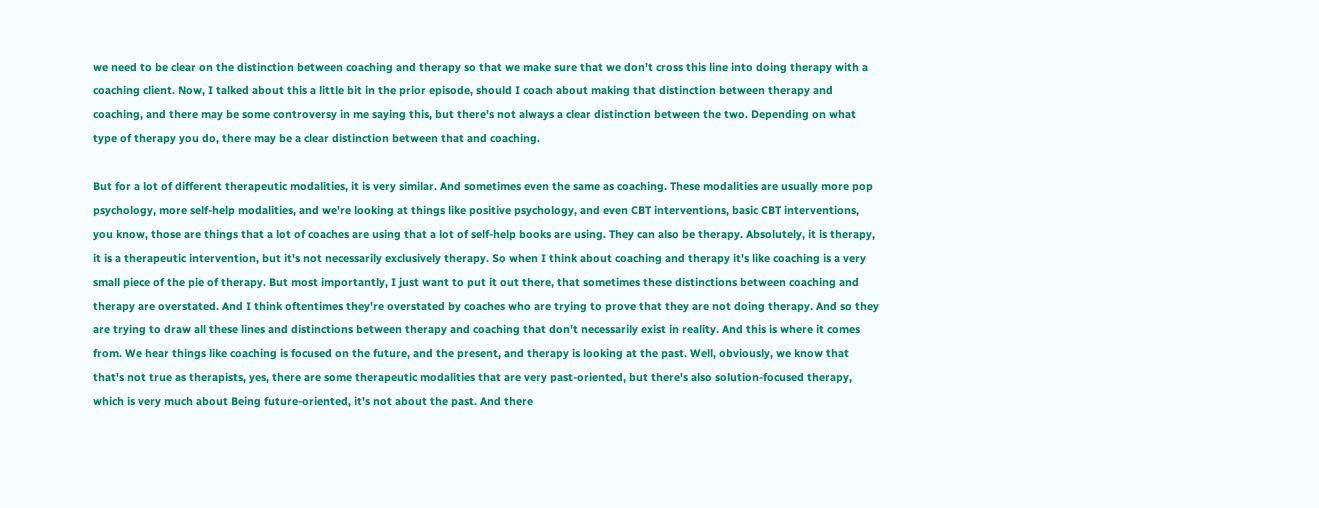we need to be clear on the distinction between coaching and therapy so that we make sure that we don't cross this line into doing therapy with a coaching client. Now, I talked about this a little bit in the prior episode, should I coach about making that distinction between therapy and coaching, and there may be some controversy in me saying this, but there's not always a clear distinction between the two. Depending on what type of therapy you do, there may be a clear distinction between that and coaching.

But for a lot of different therapeutic modalities, it is very similar. And sometimes even the same as coaching. These modalities are usually more pop psychology, more self-help modalities, and we're looking at things like positive psychology, and even CBT interventions, basic CBT interventions, you know, those are things that a lot of coaches are using that a lot of self-help books are using. They can also be therapy. Absolutely, it is therapy, it is a therapeutic intervention, but it's not necessarily exclusively therapy. So when I think about coaching and therapy it's like coaching is a very small piece of the pie of therapy. But most importantly, I just want to put it out there, that sometimes these distinctions between coaching and therapy are overstated. And I think oftentimes they're overstated by coaches who are trying to prove that they are not doing therapy. And so they are trying to draw all these lines and distinctions between therapy and coaching that don't necessarily exist in reality. And this is where it comes from. We hear things like coaching is focused on the future, and the present, and therapy is looking at the past. Well, obviously, we know that that's not true as therapists, yes, there are some therapeutic modalities that are very past-oriented, but there's also solution-focused therapy, which is very much about Being future-oriented, it's not about the past. And there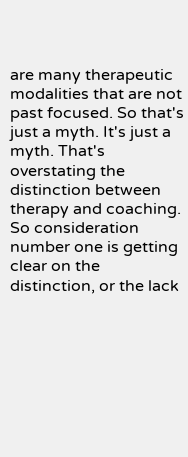are many therapeutic modalities that are not past focused. So that's just a myth. It's just a myth. That's overstating the distinction between therapy and coaching. So consideration number one is getting clear on the distinction, or the lack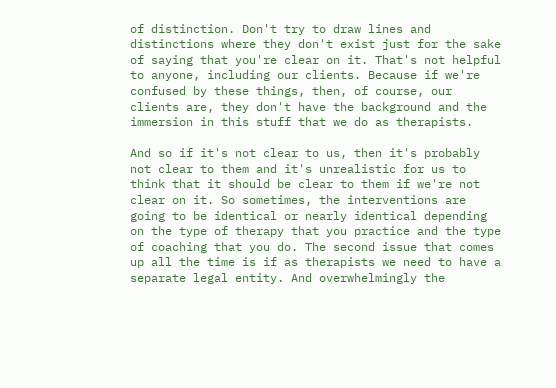of distinction. Don't try to draw lines and distinctions where they don't exist just for the sake of saying that you're clear on it. That's not helpful to anyone, including our clients. Because if we're confused by these things, then, of course, our clients are, they don't have the background and the immersion in this stuff that we do as therapists.

And so if it's not clear to us, then it's probably not clear to them and it's unrealistic for us to think that it should be clear to them if we're not clear on it. So sometimes, the interventions are going to be identical or nearly identical depending on the type of therapy that you practice and the type of coaching that you do. The second issue that comes up all the time is if as therapists we need to have a separate legal entity. And overwhelmingly the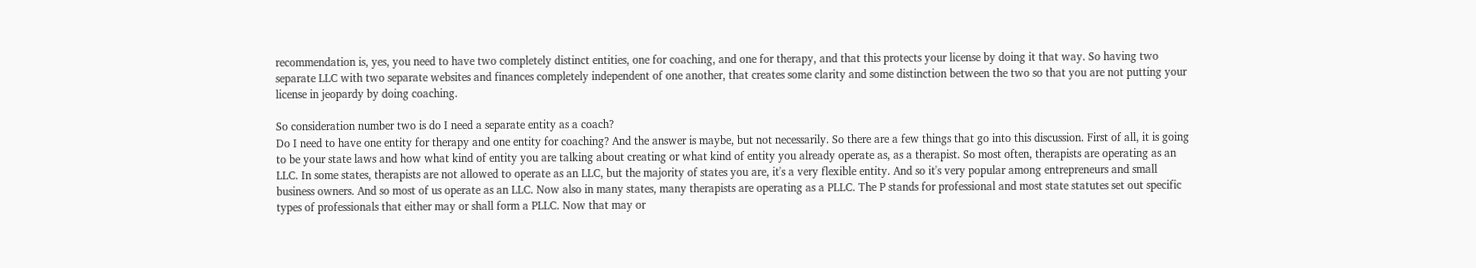recommendation is, yes, you need to have two completely distinct entities, one for coaching, and one for therapy, and that this protects your license by doing it that way. So having two separate LLC with two separate websites and finances completely independent of one another, that creates some clarity and some distinction between the two so that you are not putting your license in jeopardy by doing coaching.

So consideration number two is do I need a separate entity as a coach?
Do I need to have one entity for therapy and one entity for coaching? And the answer is maybe, but not necessarily. So there are a few things that go into this discussion. First of all, it is going to be your state laws and how what kind of entity you are talking about creating or what kind of entity you already operate as, as a therapist. So most often, therapists are operating as an LLC. In some states, therapists are not allowed to operate as an LLC, but the majority of states you are, it's a very flexible entity. And so it's very popular among entrepreneurs and small business owners. And so most of us operate as an LLC. Now also in many states, many therapists are operating as a PLLC. The P stands for professional and most state statutes set out specific types of professionals that either may or shall form a PLLC. Now that may or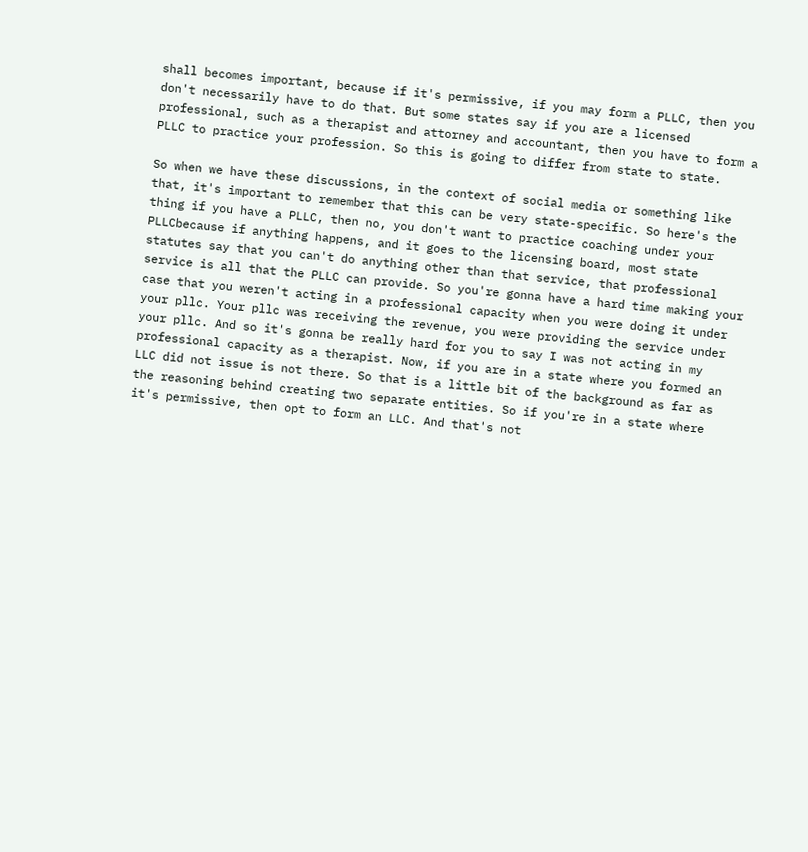shall becomes important, because if it's permissive, if you may form a PLLC, then you don't necessarily have to do that. But some states say if you are a licensed professional, such as a therapist and attorney and accountant, then you have to form a PLLC to practice your profession. So this is going to differ from state to state.

So when we have these discussions, in the context of social media or something like that, it's important to remember that this can be very state-specific. So here's the thing if you have a PLLC, then no, you don't want to practice coaching under your PLLCbecause if anything happens, and it goes to the licensing board, most state statutes say that you can't do anything other than that service, that professional service is all that the PLLC can provide. So you're gonna have a hard time making your case that you weren't acting in a professional capacity when you were doing it under your pllc. Your pllc was receiving the revenue, you were providing the service under your pllc. And so it's gonna be really hard for you to say I was not acting in my professional capacity as a therapist. Now, if you are in a state where you formed an LLC did not issue is not there. So that is a little bit of the background as far as the reasoning behind creating two separate entities. So if you're in a state where it's permissive, then opt to form an LLC. And that's not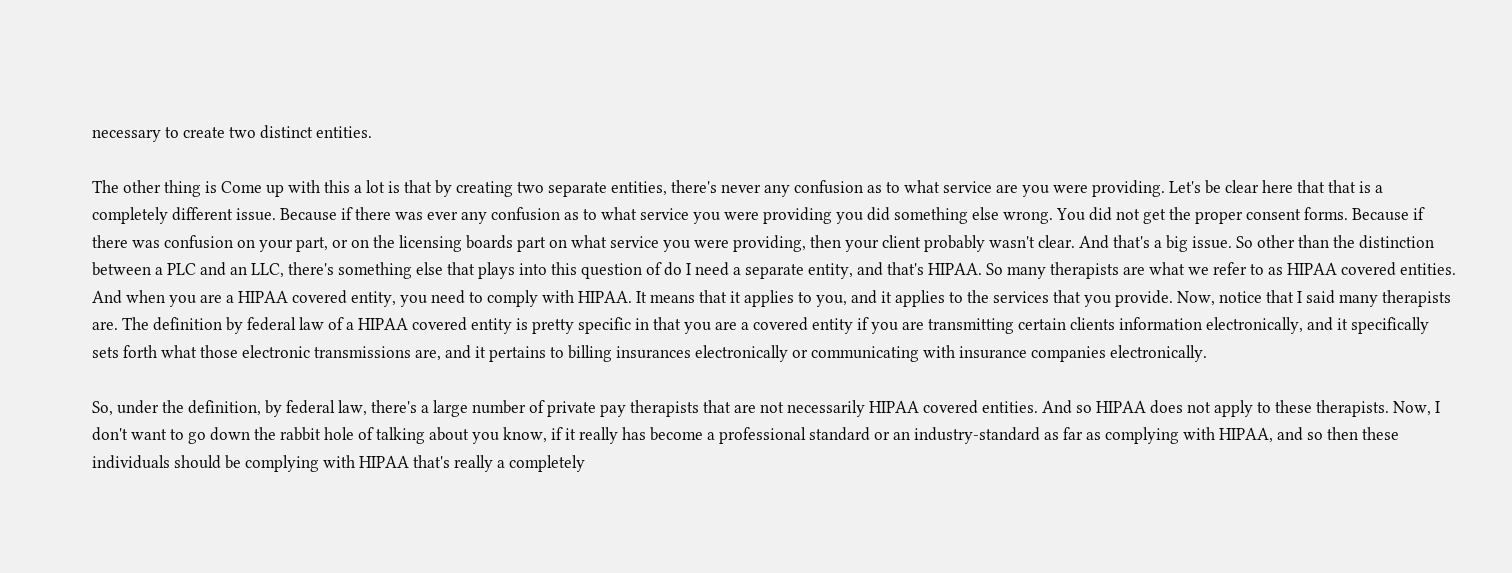necessary to create two distinct entities.

The other thing is Come up with this a lot is that by creating two separate entities, there's never any confusion as to what service are you were providing. Let's be clear here that that is a completely different issue. Because if there was ever any confusion as to what service you were providing you did something else wrong. You did not get the proper consent forms. Because if there was confusion on your part, or on the licensing boards part on what service you were providing, then your client probably wasn't clear. And that's a big issue. So other than the distinction between a PLC and an LLC, there's something else that plays into this question of do I need a separate entity, and that's HIPAA. So many therapists are what we refer to as HIPAA covered entities. And when you are a HIPAA covered entity, you need to comply with HIPAA. It means that it applies to you, and it applies to the services that you provide. Now, notice that I said many therapists are. The definition by federal law of a HIPAA covered entity is pretty specific in that you are a covered entity if you are transmitting certain clients information electronically, and it specifically sets forth what those electronic transmissions are, and it pertains to billing insurances electronically or communicating with insurance companies electronically.

So, under the definition, by federal law, there's a large number of private pay therapists that are not necessarily HIPAA covered entities. And so HIPAA does not apply to these therapists. Now, I don't want to go down the rabbit hole of talking about you know, if it really has become a professional standard or an industry-standard as far as complying with HIPAA, and so then these individuals should be complying with HIPAA that's really a completely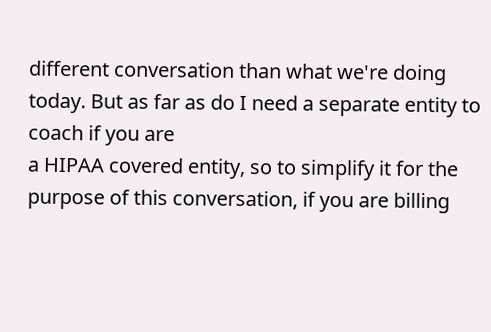different conversation than what we're doing today. But as far as do I need a separate entity to coach if you are
a HIPAA covered entity, so to simplify it for the purpose of this conversation, if you are billing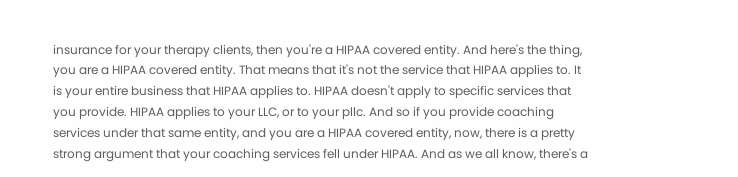insurance for your therapy clients, then you're a HIPAA covered entity. And here's the thing, you are a HIPAA covered entity. That means that it's not the service that HIPAA applies to. It is your entire business that HIPAA applies to. HIPAA doesn't apply to specific services that you provide. HIPAA applies to your LLC, or to your pllc. And so if you provide coaching services under that same entity, and you are a HIPAA covered entity, now, there is a pretty strong argument that your coaching services fell under HIPAA. And as we all know, there's a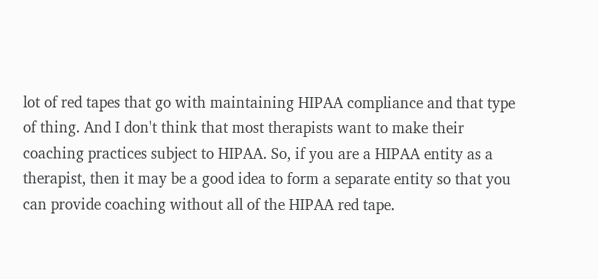lot of red tapes that go with maintaining HIPAA compliance and that type of thing. And I don't think that most therapists want to make their coaching practices subject to HIPAA. So, if you are a HIPAA entity as a therapist, then it may be a good idea to form a separate entity so that you can provide coaching without all of the HIPAA red tape.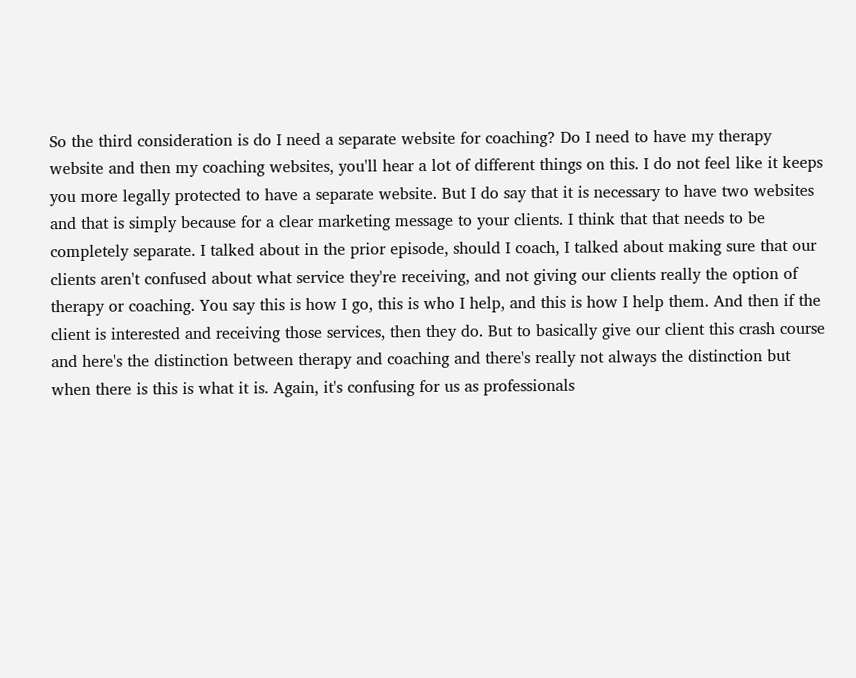So the third consideration is do I need a separate website for coaching? Do I need to have my therapy website and then my coaching websites, you'll hear a lot of different things on this. I do not feel like it keeps you more legally protected to have a separate website. But I do say that it is necessary to have two websites and that is simply because for a clear marketing message to your clients. I think that that needs to be completely separate. I talked about in the prior episode, should I coach, I talked about making sure that our clients aren't confused about what service they're receiving, and not giving our clients really the option of therapy or coaching. You say this is how I go, this is who I help, and this is how I help them. And then if the client is interested and receiving those services, then they do. But to basically give our client this crash course and here's the distinction between therapy and coaching and there's really not always the distinction but when there is this is what it is. Again, it's confusing for us as professionals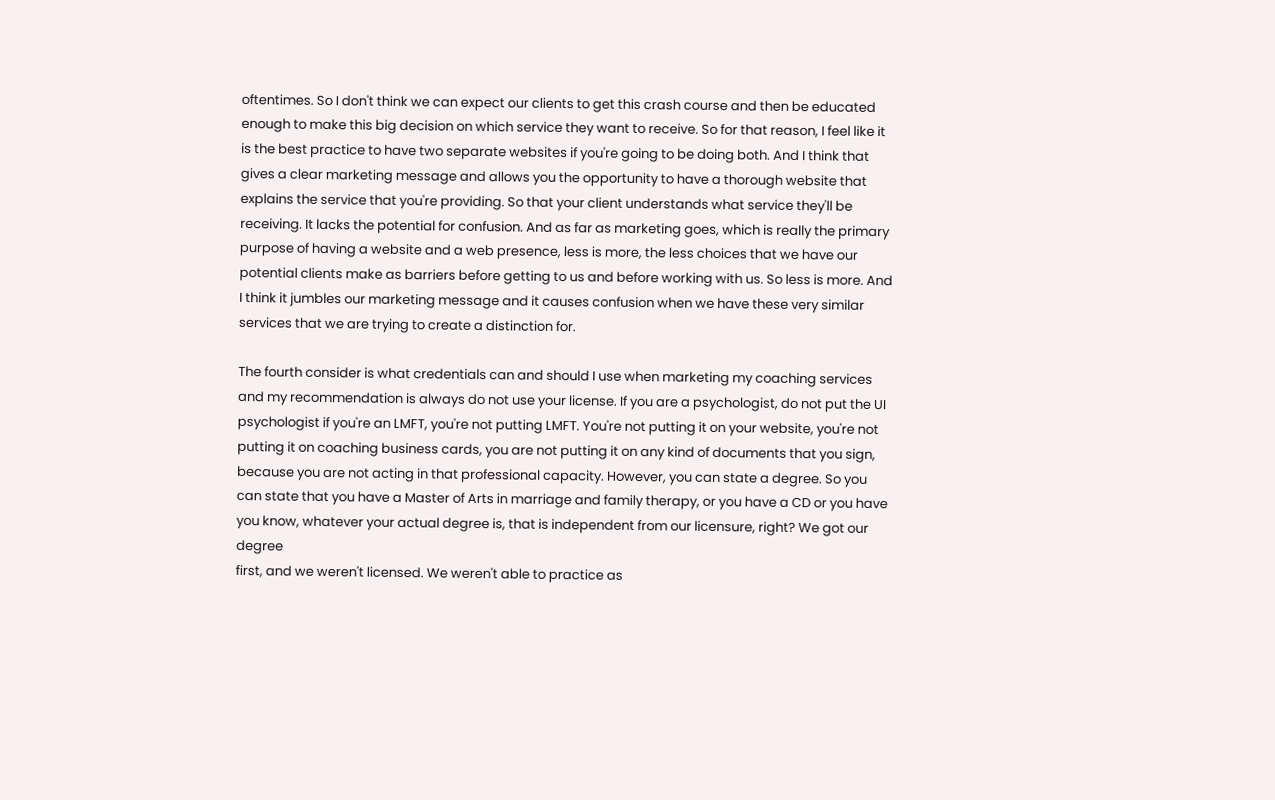oftentimes. So I don't think we can expect our clients to get this crash course and then be educated enough to make this big decision on which service they want to receive. So for that reason, I feel like it is the best practice to have two separate websites if you're going to be doing both. And I think that gives a clear marketing message and allows you the opportunity to have a thorough website that explains the service that you're providing. So that your client understands what service they'll be receiving. It lacks the potential for confusion. And as far as marketing goes, which is really the primary purpose of having a website and a web presence, less is more, the less choices that we have our potential clients make as barriers before getting to us and before working with us. So less is more. And I think it jumbles our marketing message and it causes confusion when we have these very similar services that we are trying to create a distinction for.

The fourth consider is what credentials can and should I use when marketing my coaching services and my recommendation is always do not use your license. If you are a psychologist, do not put the UI psychologist if you're an LMFT, you're not putting LMFT. You're not putting it on your website, you're not putting it on coaching business cards, you are not putting it on any kind of documents that you sign, because you are not acting in that professional capacity. However, you can state a degree. So you can state that you have a Master of Arts in marriage and family therapy, or you have a CD or you have you know, whatever your actual degree is, that is independent from our licensure, right? We got our degree
first, and we weren't licensed. We weren't able to practice as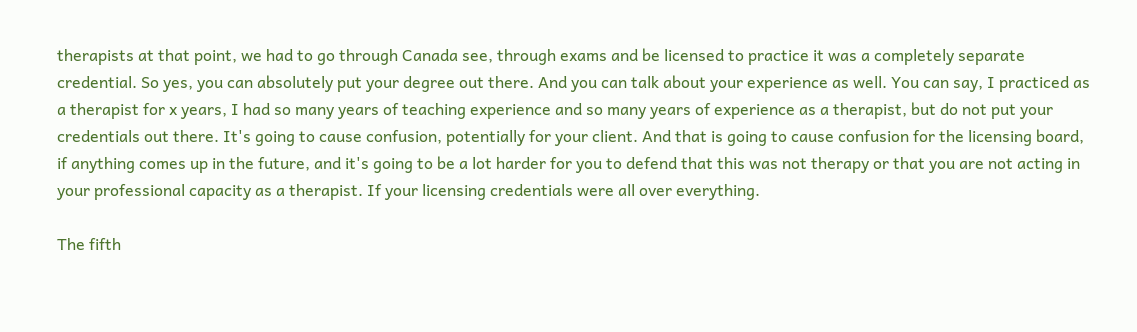therapists at that point, we had to go through Canada see, through exams and be licensed to practice it was a completely separate credential. So yes, you can absolutely put your degree out there. And you can talk about your experience as well. You can say, I practiced as a therapist for x years, I had so many years of teaching experience and so many years of experience as a therapist, but do not put your credentials out there. It's going to cause confusion, potentially for your client. And that is going to cause confusion for the licensing board, if anything comes up in the future, and it's going to be a lot harder for you to defend that this was not therapy or that you are not acting in your professional capacity as a therapist. If your licensing credentials were all over everything.

The fifth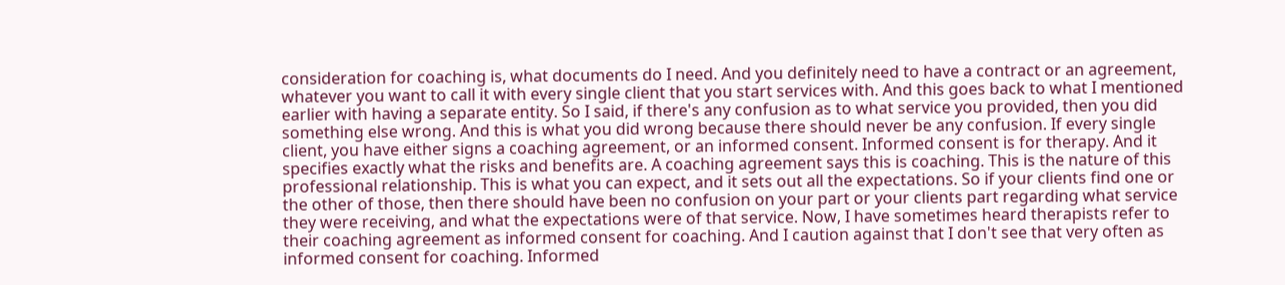consideration for coaching is, what documents do I need. And you definitely need to have a contract or an agreement, whatever you want to call it with every single client that you start services with. And this goes back to what I mentioned earlier with having a separate entity. So I said, if there's any confusion as to what service you provided, then you did something else wrong. And this is what you did wrong because there should never be any confusion. If every single client, you have either signs a coaching agreement, or an informed consent. Informed consent is for therapy. And it specifies exactly what the risks and benefits are. A coaching agreement says this is coaching. This is the nature of this professional relationship. This is what you can expect, and it sets out all the expectations. So if your clients find one or the other of those, then there should have been no confusion on your part or your clients part regarding what service they were receiving, and what the expectations were of that service. Now, I have sometimes heard therapists refer to their coaching agreement as informed consent for coaching. And I caution against that I don't see that very often as informed consent for coaching. Informed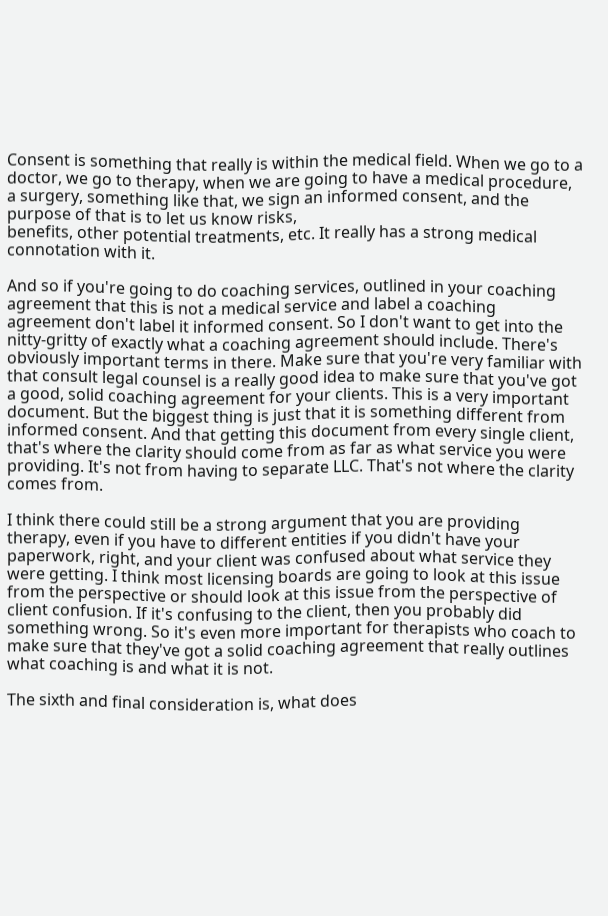Consent is something that really is within the medical field. When we go to a doctor, we go to therapy, when we are going to have a medical procedure, a surgery, something like that, we sign an informed consent, and the purpose of that is to let us know risks,
benefits, other potential treatments, etc. It really has a strong medical connotation with it.

And so if you're going to do coaching services, outlined in your coaching agreement that this is not a medical service and label a coaching agreement don't label it informed consent. So I don't want to get into the nitty-gritty of exactly what a coaching agreement should include. There's obviously important terms in there. Make sure that you're very familiar with that consult legal counsel is a really good idea to make sure that you've got a good, solid coaching agreement for your clients. This is a very important document. But the biggest thing is just that it is something different from informed consent. And that getting this document from every single client, that's where the clarity should come from as far as what service you were providing. It's not from having to separate LLC. That's not where the clarity comes from.

I think there could still be a strong argument that you are providing therapy, even if you have to different entities if you didn't have your paperwork, right, and your client was confused about what service they were getting. I think most licensing boards are going to look at this issue from the perspective or should look at this issue from the perspective of client confusion. If it's confusing to the client, then you probably did something wrong. So it's even more important for therapists who coach to make sure that they've got a solid coaching agreement that really outlines what coaching is and what it is not.

The sixth and final consideration is, what does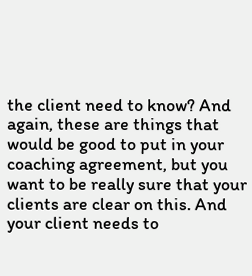the client need to know? And again, these are things that would be good to put in your coaching agreement, but you want to be really sure that your clients are clear on this. And your client needs to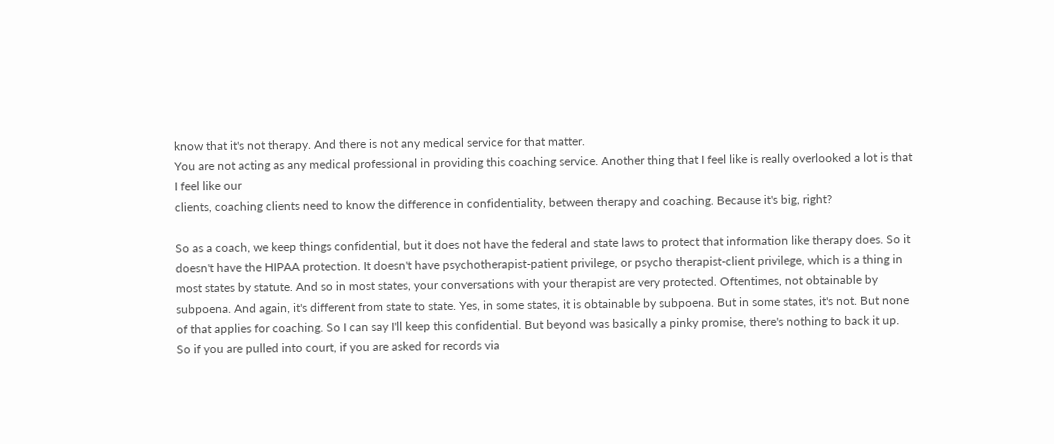know that it's not therapy. And there is not any medical service for that matter.
You are not acting as any medical professional in providing this coaching service. Another thing that I feel like is really overlooked a lot is that I feel like our
clients, coaching clients need to know the difference in confidentiality, between therapy and coaching. Because it's big, right?

So as a coach, we keep things confidential, but it does not have the federal and state laws to protect that information like therapy does. So it doesn't have the HIPAA protection. It doesn't have psychotherapist-patient privilege, or psycho therapist-client privilege, which is a thing in most states by statute. And so in most states, your conversations with your therapist are very protected. Oftentimes, not obtainable by subpoena. And again, it's different from state to state. Yes, in some states, it is obtainable by subpoena. But in some states, it's not. But none of that applies for coaching. So I can say I'll keep this confidential. But beyond was basically a pinky promise, there's nothing to back it up. So if you are pulled into court, if you are asked for records via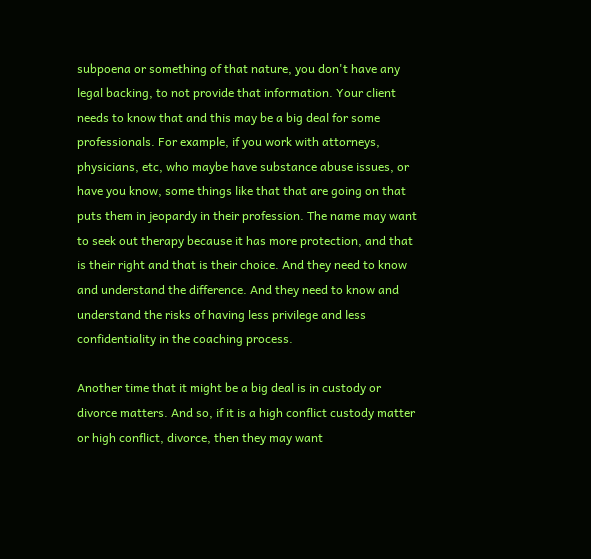subpoena or something of that nature, you don't have any legal backing, to not provide that information. Your client needs to know that and this may be a big deal for some professionals. For example, if you work with attorneys, physicians, etc, who maybe have substance abuse issues, or have you know, some things like that that are going on that puts them in jeopardy in their profession. The name may want to seek out therapy because it has more protection, and that is their right and that is their choice. And they need to know and understand the difference. And they need to know and understand the risks of having less privilege and less confidentiality in the coaching process.

Another time that it might be a big deal is in custody or divorce matters. And so, if it is a high conflict custody matter or high conflict, divorce, then they may want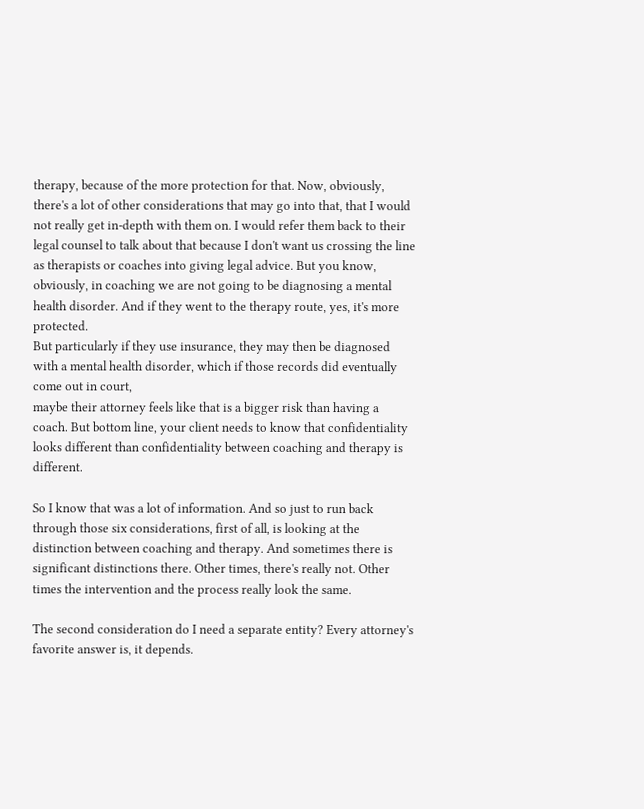therapy, because of the more protection for that. Now, obviously, there's a lot of other considerations that may go into that, that I would not really get in-depth with them on. I would refer them back to their legal counsel to talk about that because I don't want us crossing the line as therapists or coaches into giving legal advice. But you know, obviously, in coaching we are not going to be diagnosing a mental health disorder. And if they went to the therapy route, yes, it's more protected.
But particularly if they use insurance, they may then be diagnosed with a mental health disorder, which if those records did eventually come out in court,
maybe their attorney feels like that is a bigger risk than having a coach. But bottom line, your client needs to know that confidentiality looks different than confidentiality between coaching and therapy is different.

So I know that was a lot of information. And so just to run back through those six considerations, first of all, is looking at the distinction between coaching and therapy. And sometimes there is significant distinctions there. Other times, there's really not. Other times the intervention and the process really look the same.

The second consideration do I need a separate entity? Every attorney's favorite answer is, it depends.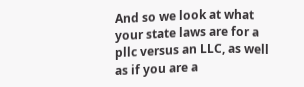And so we look at what your state laws are for a pllc versus an LLC, as well as if you are a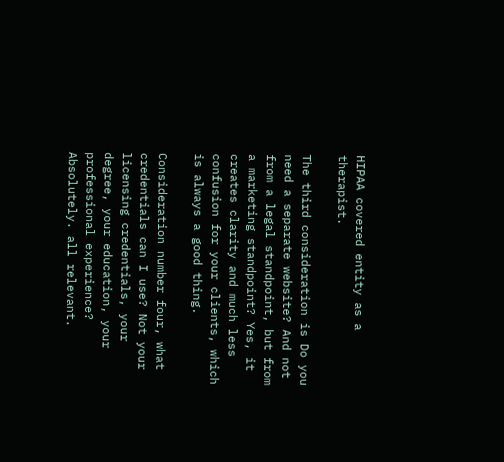HIPAA covered entity as a therapist.

The third consideration is Do you need a separate website? And not from a legal standpoint, but from a marketing standpoint? Yes, it creates clarity and much less confusion for your clients, which is always a good thing.

Consideration number four, what credentials can I use? Not your licensing credentials, your degree, your education, your professional experience? Absolutely. all relevant.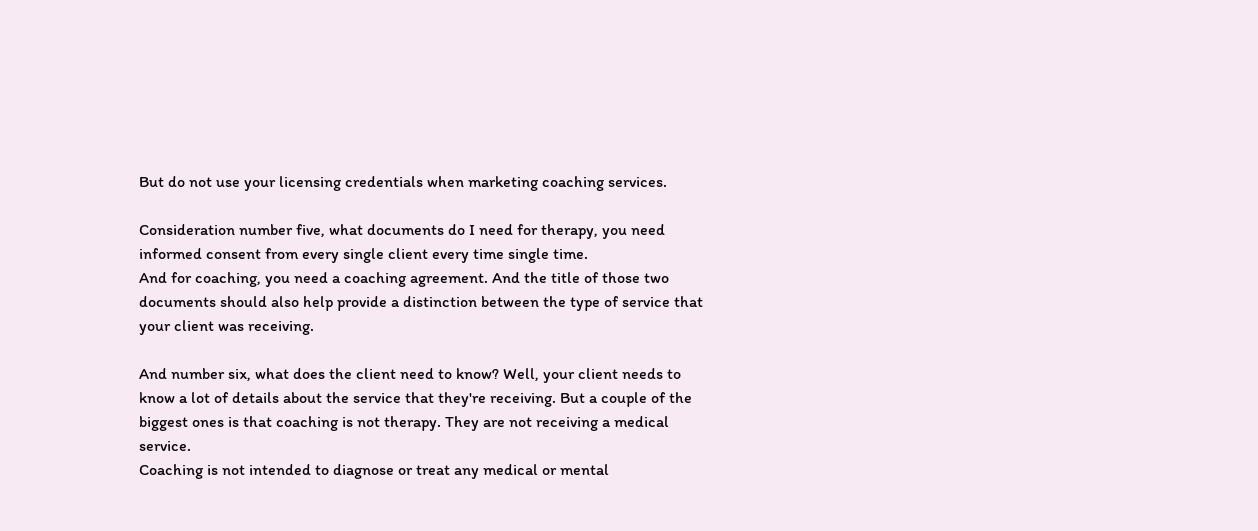But do not use your licensing credentials when marketing coaching services.

Consideration number five, what documents do I need for therapy, you need informed consent from every single client every time single time.
And for coaching, you need a coaching agreement. And the title of those two documents should also help provide a distinction between the type of service that your client was receiving.

And number six, what does the client need to know? Well, your client needs to know a lot of details about the service that they're receiving. But a couple of the biggest ones is that coaching is not therapy. They are not receiving a medical service.
Coaching is not intended to diagnose or treat any medical or mental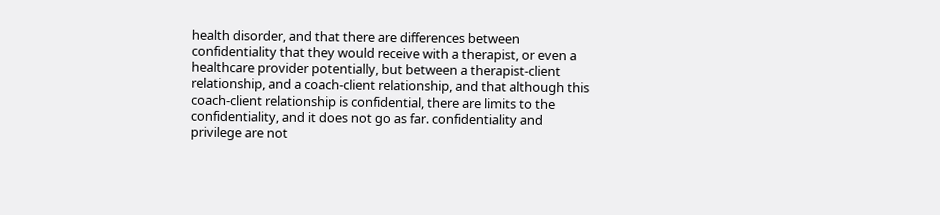health disorder, and that there are differences between confidentiality that they would receive with a therapist, or even a healthcare provider potentially, but between a therapist-client relationship, and a coach-client relationship, and that although this coach-client relationship is confidential, there are limits to the confidentiality, and it does not go as far. confidentiality and privilege are not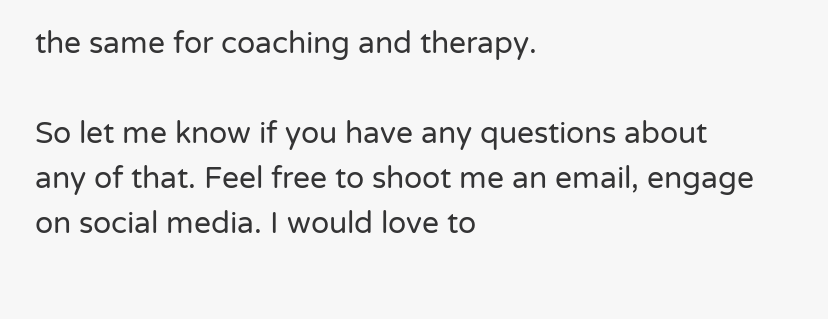the same for coaching and therapy.

So let me know if you have any questions about any of that. Feel free to shoot me an email, engage on social media. I would love to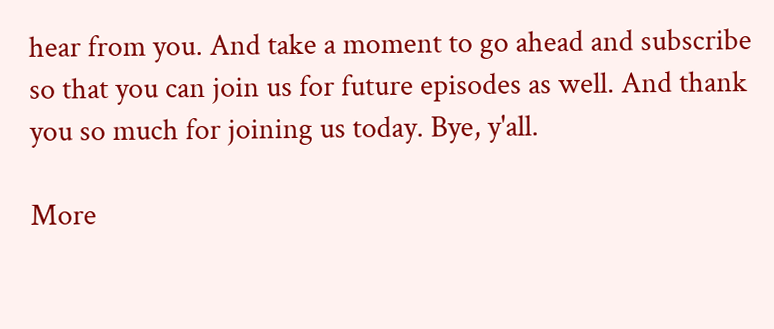hear from you. And take a moment to go ahead and subscribe so that you can join us for future episodes as well. And thank you so much for joining us today. Bye, y'all.

More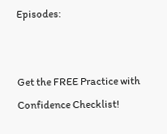Episodes:


Get the FREE Practice with Confidence Checklist!